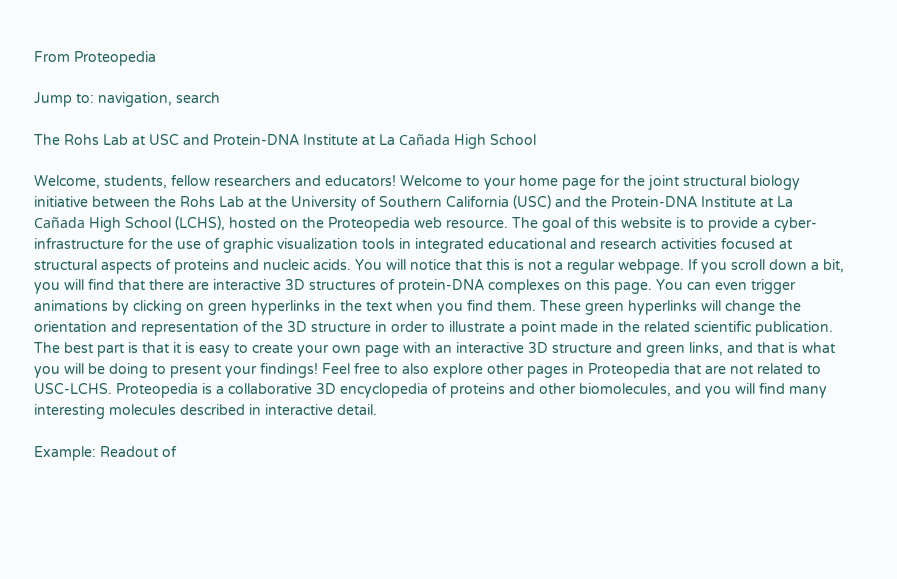From Proteopedia

Jump to: navigation, search

The Rohs Lab at USC and Protein-DNA Institute at La Cañada High School

Welcome, students, fellow researchers and educators! Welcome to your home page for the joint structural biology initiative between the Rohs Lab at the University of Southern California (USC) and the Protein-DNA Institute at La Cañada High School (LCHS), hosted on the Proteopedia web resource. The goal of this website is to provide a cyber-infrastructure for the use of graphic visualization tools in integrated educational and research activities focused at structural aspects of proteins and nucleic acids. You will notice that this is not a regular webpage. If you scroll down a bit, you will find that there are interactive 3D structures of protein-DNA complexes on this page. You can even trigger animations by clicking on green hyperlinks in the text when you find them. These green hyperlinks will change the orientation and representation of the 3D structure in order to illustrate a point made in the related scientific publication. The best part is that it is easy to create your own page with an interactive 3D structure and green links, and that is what you will be doing to present your findings! Feel free to also explore other pages in Proteopedia that are not related to USC-LCHS. Proteopedia is a collaborative 3D encyclopedia of proteins and other biomolecules, and you will find many interesting molecules described in interactive detail.

Example: Readout of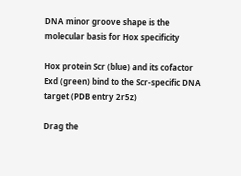DNA minor groove shape is the molecular basis for Hox specificity

Hox protein Scr (blue) and its cofactor Exd (green) bind to the Scr-specific DNA target (PDB entry 2r5z)

Drag the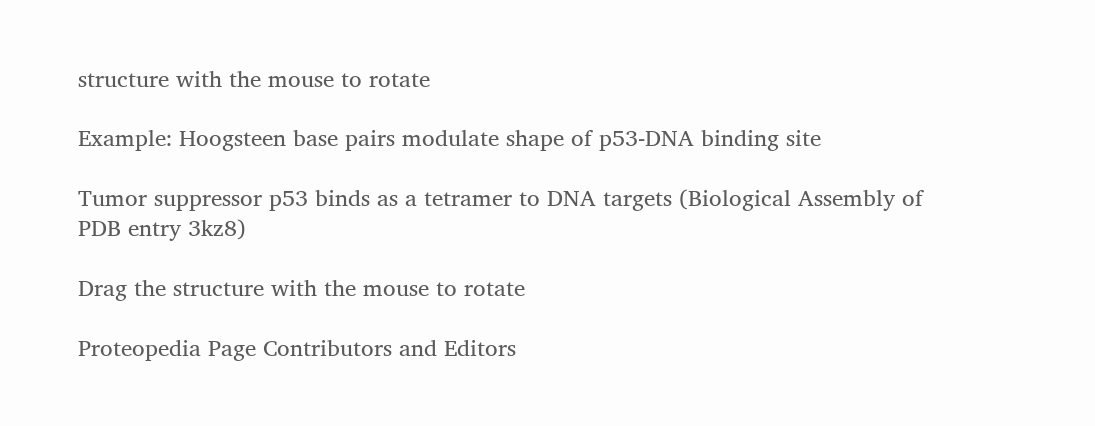structure with the mouse to rotate

Example: Hoogsteen base pairs modulate shape of p53-DNA binding site

Tumor suppressor p53 binds as a tetramer to DNA targets (Biological Assembly of PDB entry 3kz8)

Drag the structure with the mouse to rotate

Proteopedia Page Contributors and Editors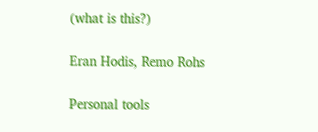(what is this?)

Eran Hodis, Remo Rohs

Personal tools